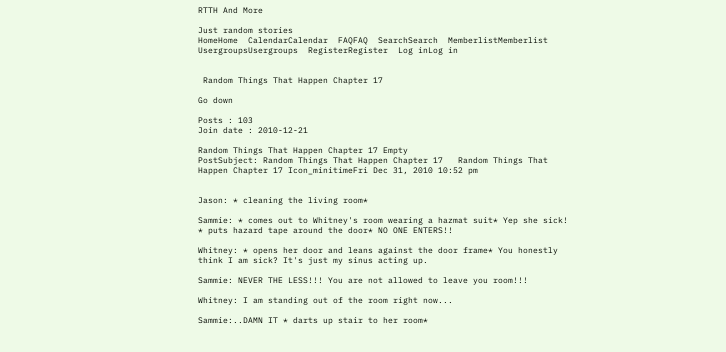RTTH And More

Just random stories
HomeHome  CalendarCalendar  FAQFAQ  SearchSearch  MemberlistMemberlist  UsergroupsUsergroups  RegisterRegister  Log inLog in


 Random Things That Happen Chapter 17

Go down

Posts : 103
Join date : 2010-12-21

Random Things That Happen Chapter 17 Empty
PostSubject: Random Things That Happen Chapter 17   Random Things That Happen Chapter 17 Icon_minitimeFri Dec 31, 2010 10:52 pm


Jason: * cleaning the living room*

Sammie: * comes out to Whitney's room wearing a hazmat suit* Yep she sick! * puts hazard tape around the door* NO ONE ENTERS!!

Whitney: * opens her door and leans against the door frame* You honestly think I am sick? It's just my sinus acting up.

Sammie: NEVER THE LESS!!! You are not allowed to leave you room!!!

Whitney: I am standing out of the room right now...

Sammie:..DAMN IT * darts up stair to her room*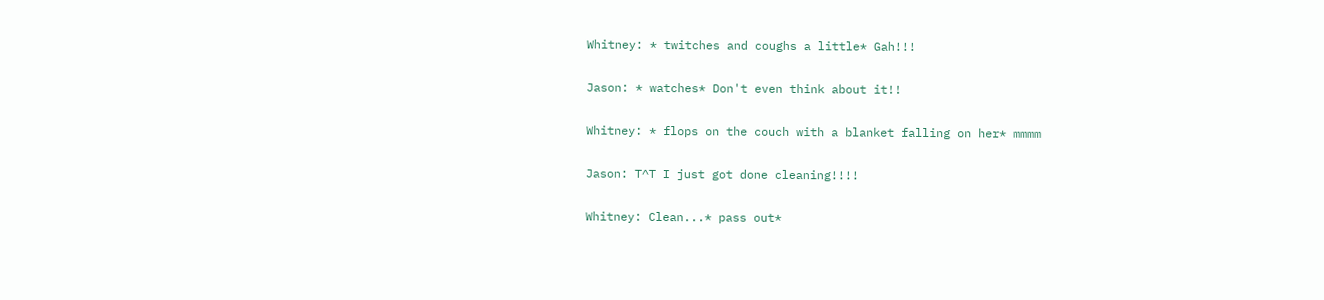Whitney: * twitches and coughs a little* Gah!!!

Jason: * watches* Don't even think about it!!

Whitney: * flops on the couch with a blanket falling on her* mmmm

Jason: T^T I just got done cleaning!!!!

Whitney: Clean...* pass out*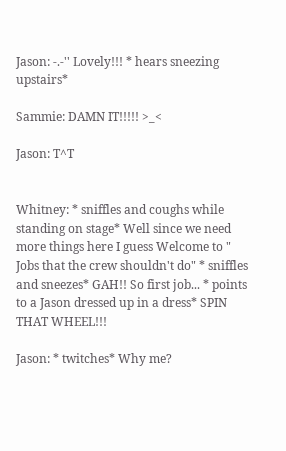Jason: -.-'' Lovely!!! * hears sneezing upstairs*

Sammie: DAMN IT!!!!! >_<

Jason: T^T


Whitney: * sniffles and coughs while standing on stage* Well since we need more things here I guess Welcome to " Jobs that the crew shouldn't do" * sniffles and sneezes* GAH!! So first job... * points to a Jason dressed up in a dress* SPIN THAT WHEEL!!!

Jason: * twitches* Why me?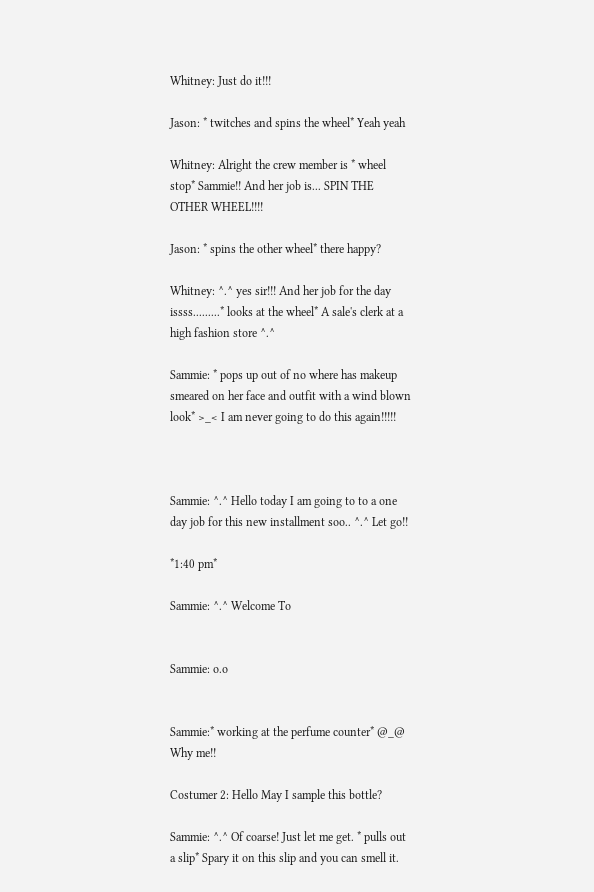Whitney: Just do it!!!

Jason: * twitches and spins the wheel* Yeah yeah

Whitney: Alright the crew member is * wheel stop* Sammie!! And her job is... SPIN THE OTHER WHEEL!!!!

Jason: * spins the other wheel* there happy?

Whitney: ^.^ yes sir!!! And her job for the day issss.........* looks at the wheel* A sale's clerk at a high fashion store ^.^

Sammie: * pops up out of no where has makeup smeared on her face and outfit with a wind blown look* >_< I am never going to do this again!!!!!



Sammie: ^.^ Hello today I am going to to a one day job for this new installment soo.. ^.^ Let go!!

*1:40 pm*

Sammie: ^.^ Welcome To


Sammie: o.o


Sammie:* working at the perfume counter* @_@ Why me!!

Costumer 2: Hello May I sample this bottle?

Sammie: ^.^ Of coarse! Just let me get. * pulls out a slip* Spary it on this slip and you can smell it.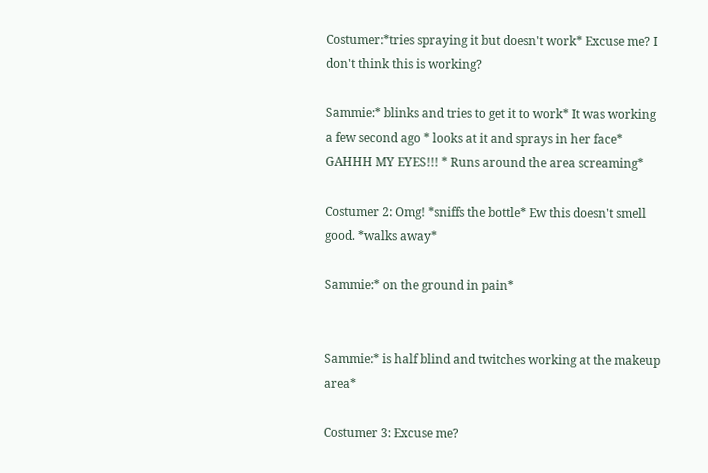Costumer:*tries spraying it but doesn't work* Excuse me? I don't think this is working?

Sammie:* blinks and tries to get it to work* It was working a few second ago * looks at it and sprays in her face* GAHHH MY EYES!!! * Runs around the area screaming*

Costumer 2: Omg! *sniffs the bottle* Ew this doesn't smell good. *walks away*

Sammie:* on the ground in pain*


Sammie:* is half blind and twitches working at the makeup area*

Costumer 3: Excuse me?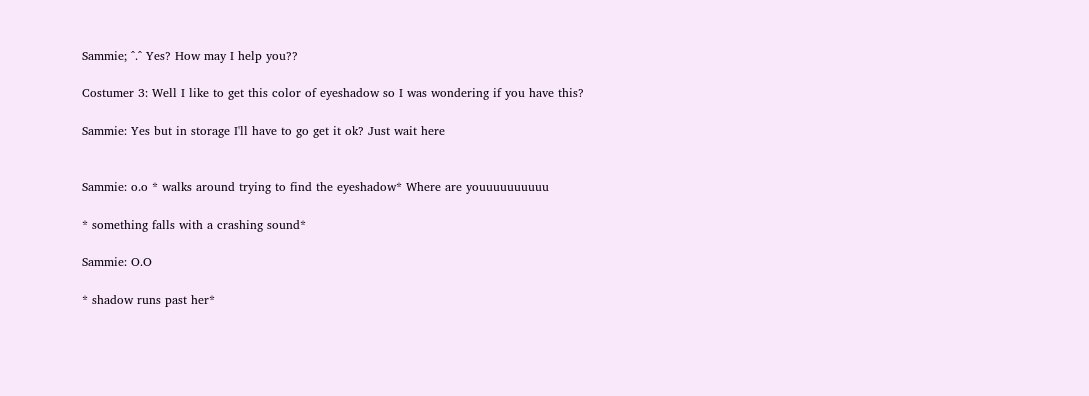Sammie; ^.^ Yes? How may I help you??

Costumer 3: Well I like to get this color of eyeshadow so I was wondering if you have this?

Sammie: Yes but in storage I'll have to go get it ok? Just wait here


Sammie: o.o * walks around trying to find the eyeshadow* Where are youuuuuuuuuu

* something falls with a crashing sound*

Sammie: O.O

* shadow runs past her*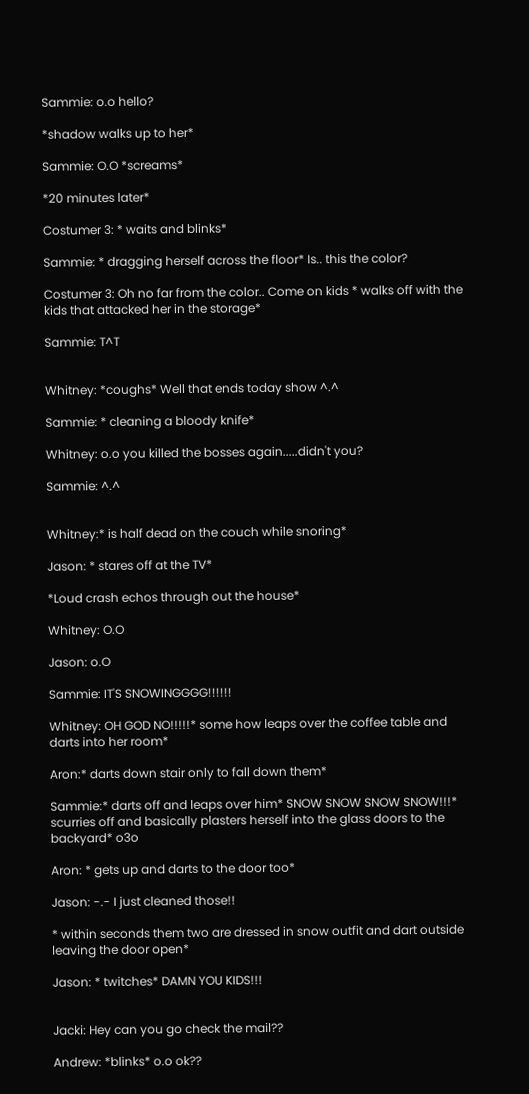Sammie: o.o hello?

*shadow walks up to her*

Sammie: O.O *screams*

*20 minutes later*

Costumer 3: * waits and blinks*

Sammie: * dragging herself across the floor* Is.. this the color?

Costumer 3: Oh no far from the color.. Come on kids * walks off with the kids that attacked her in the storage*

Sammie: T^T


Whitney: *coughs* Well that ends today show ^.^

Sammie: * cleaning a bloody knife*

Whitney: o.o you killed the bosses again.....didn't you?

Sammie: ^.^


Whitney:* is half dead on the couch while snoring*

Jason: * stares off at the TV*

*Loud crash echos through out the house*

Whitney: O.O

Jason: o.O

Sammie: IT'S SNOWINGGGG!!!!!!

Whitney: OH GOD NO!!!!!* some how leaps over the coffee table and darts into her room*

Aron:* darts down stair only to fall down them*

Sammie:* darts off and leaps over him* SNOW SNOW SNOW SNOW!!!* scurries off and basically plasters herself into the glass doors to the backyard* o3o

Aron: * gets up and darts to the door too*

Jason: -.- I just cleaned those!!

* within seconds them two are dressed in snow outfit and dart outside leaving the door open*

Jason: * twitches* DAMN YOU KIDS!!!


Jacki: Hey can you go check the mail??

Andrew: *blinks* o.o ok??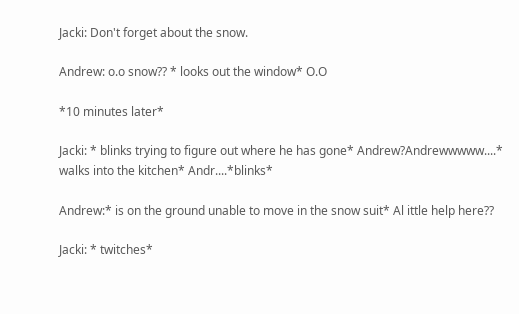Jacki: Don't forget about the snow.

Andrew: o.o snow?? * looks out the window* O.O

*10 minutes later*

Jacki: * blinks trying to figure out where he has gone* Andrew?Andrewwwww....* walks into the kitchen* Andr....*blinks*

Andrew:* is on the ground unable to move in the snow suit* Al ittle help here??

Jacki: * twitches*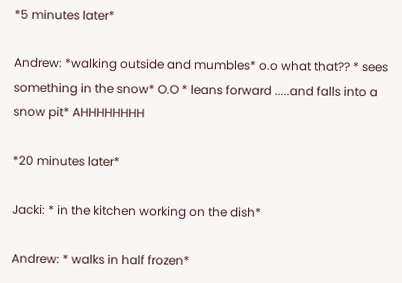*5 minutes later*

Andrew: *walking outside and mumbles* o.o what that?? * sees something in the snow* O.O * leans forward .....and falls into a snow pit* AHHHHHHHH

*20 minutes later*

Jacki: * in the kitchen working on the dish*

Andrew: * walks in half frozen*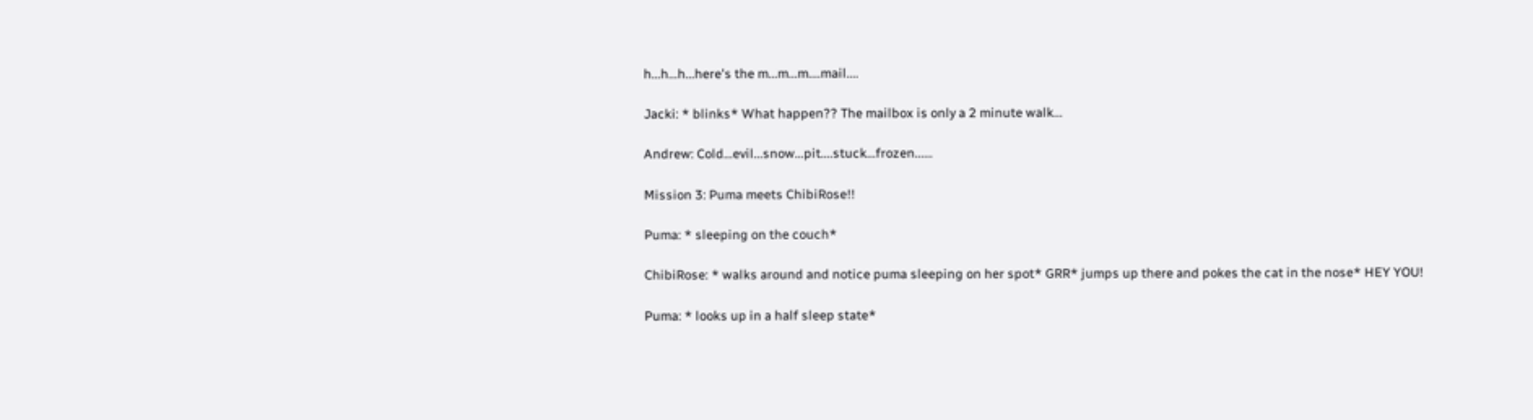h...h...h...here's the m...m...m....mail....

Jacki: * blinks* What happen?? The mailbox is only a 2 minute walk...

Andrew: Cold...evil...snow...pit....stuck...frozen......

Mission 3: Puma meets ChibiRose!!

Puma: * sleeping on the couch*

ChibiRose: * walks around and notice puma sleeping on her spot* GRR* jumps up there and pokes the cat in the nose* HEY YOU!

Puma: * looks up in a half sleep state*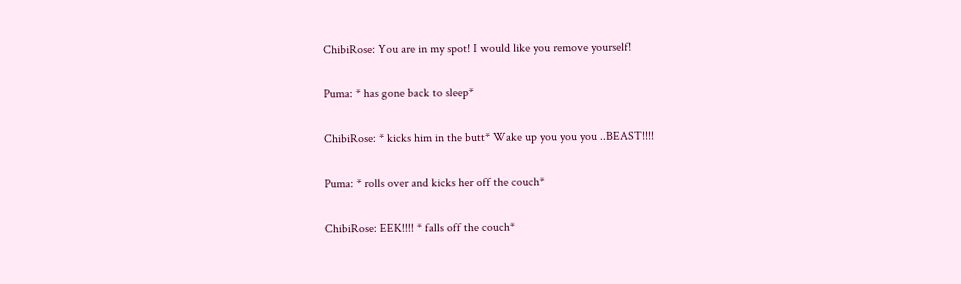ChibiRose: You are in my spot! I would like you remove yourself!

Puma: * has gone back to sleep*

ChibiRose: * kicks him in the butt* Wake up you you you ..BEAST!!!!

Puma: * rolls over and kicks her off the couch*

ChibiRose: EEK!!!! * falls off the couch*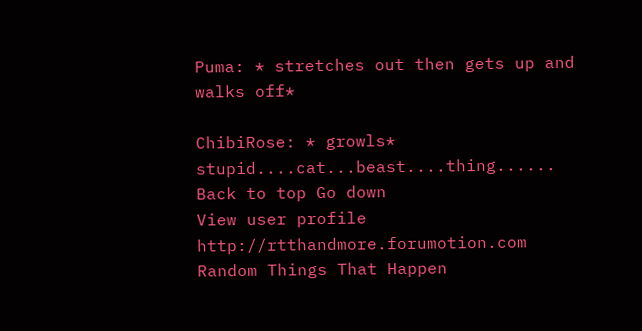Puma: * stretches out then gets up and walks off*

ChibiRose: * growls* stupid....cat...beast....thing......
Back to top Go down
View user profile http://rtthandmore.forumotion.com
Random Things That Happen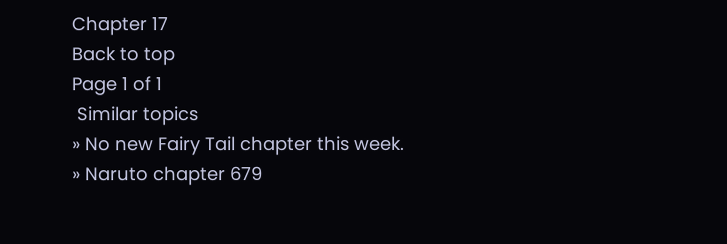Chapter 17
Back to top
Page 1 of 1
 Similar topics
» No new Fairy Tail chapter this week.
» Naruto chapter 679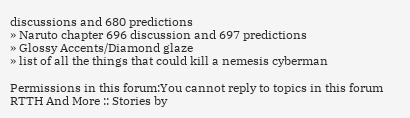discussions and 680 predictions
» Naruto chapter 696 discussion and 697 predictions
» Glossy Accents/Diamond glaze
» list of all the things that could kill a nemesis cyberman

Permissions in this forum:You cannot reply to topics in this forum
RTTH And More :: Stories by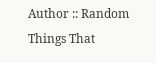Author :: Random Things That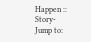Happen :: Story-
Jump to: